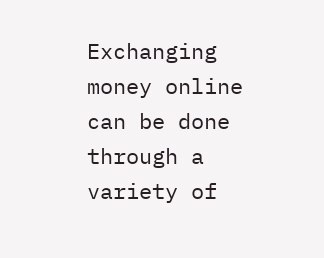Exchanging money online can be done through a variety of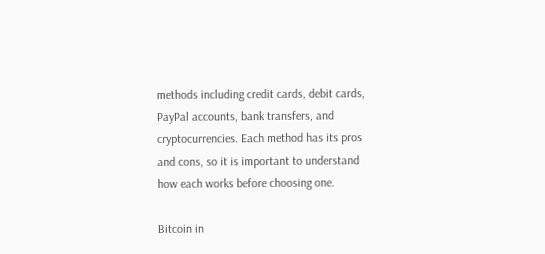methods including credit cards, debit cards, PayPal accounts, bank transfers, and cryptocurrencies. Each method has its pros and cons, so it is important to understand how each works before choosing one.

Bitcoin in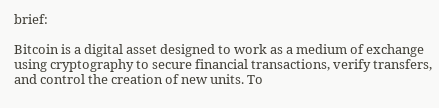brief:

Bitcoin is a digital asset designed to work as a medium of exchange using cryptography to secure financial transactions, verify transfers, and control the creation of new units. To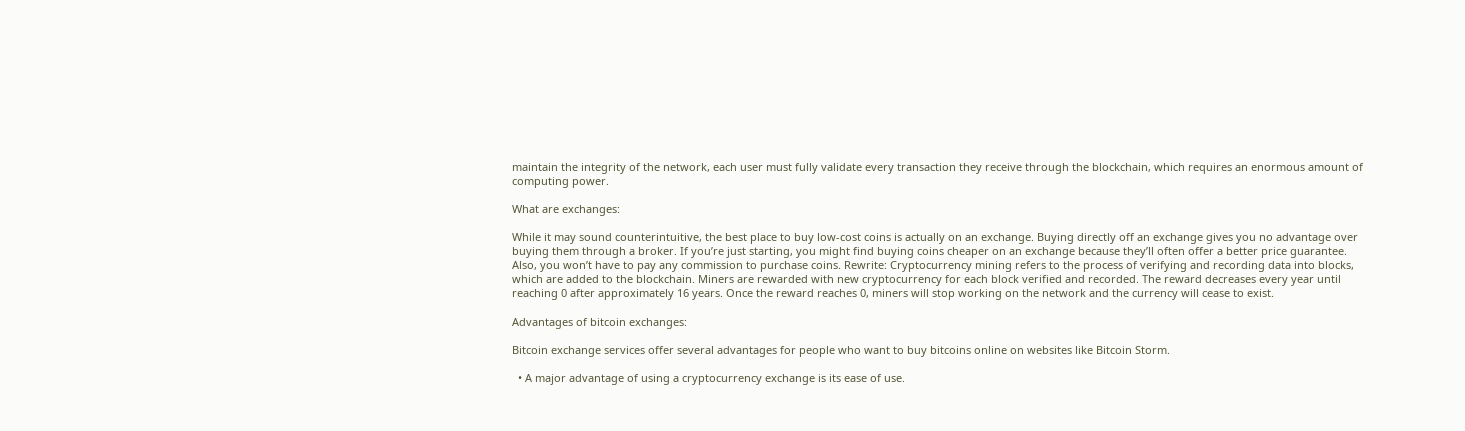maintain the integrity of the network, each user must fully validate every transaction they receive through the blockchain, which requires an enormous amount of computing power.

What are exchanges:

While it may sound counterintuitive, the best place to buy low-cost coins is actually on an exchange. Buying directly off an exchange gives you no advantage over buying them through a broker. If you’re just starting, you might find buying coins cheaper on an exchange because they’ll often offer a better price guarantee. Also, you won’t have to pay any commission to purchase coins. Rewrite: Cryptocurrency mining refers to the process of verifying and recording data into blocks, which are added to the blockchain. Miners are rewarded with new cryptocurrency for each block verified and recorded. The reward decreases every year until reaching 0 after approximately 16 years. Once the reward reaches 0, miners will stop working on the network and the currency will cease to exist.

Advantages of bitcoin exchanges:

Bitcoin exchange services offer several advantages for people who want to buy bitcoins online on websites like Bitcoin Storm.

  • A major advantage of using a cryptocurrency exchange is its ease of use.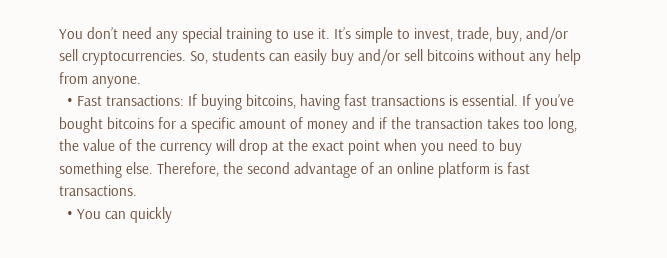You don’t need any special training to use it. It’s simple to invest, trade, buy, and/or sell cryptocurrencies. So, students can easily buy and/or sell bitcoins without any help from anyone.
  • Fast transactions: If buying bitcoins, having fast transactions is essential. If you’ve bought bitcoins for a specific amount of money and if the transaction takes too long, the value of the currency will drop at the exact point when you need to buy something else. Therefore, the second advantage of an online platform is fast transactions.
  • You can quickly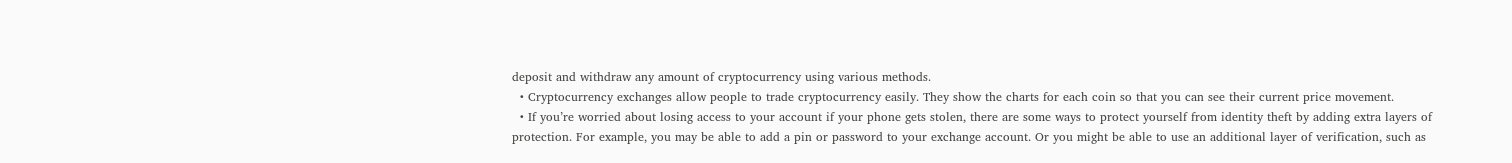deposit and withdraw any amount of cryptocurrency using various methods.
  • Cryptocurrency exchanges allow people to trade cryptocurrency easily. They show the charts for each coin so that you can see their current price movement.
  • If you’re worried about losing access to your account if your phone gets stolen, there are some ways to protect yourself from identity theft by adding extra layers of protection. For example, you may be able to add a pin or password to your exchange account. Or you might be able to use an additional layer of verification, such as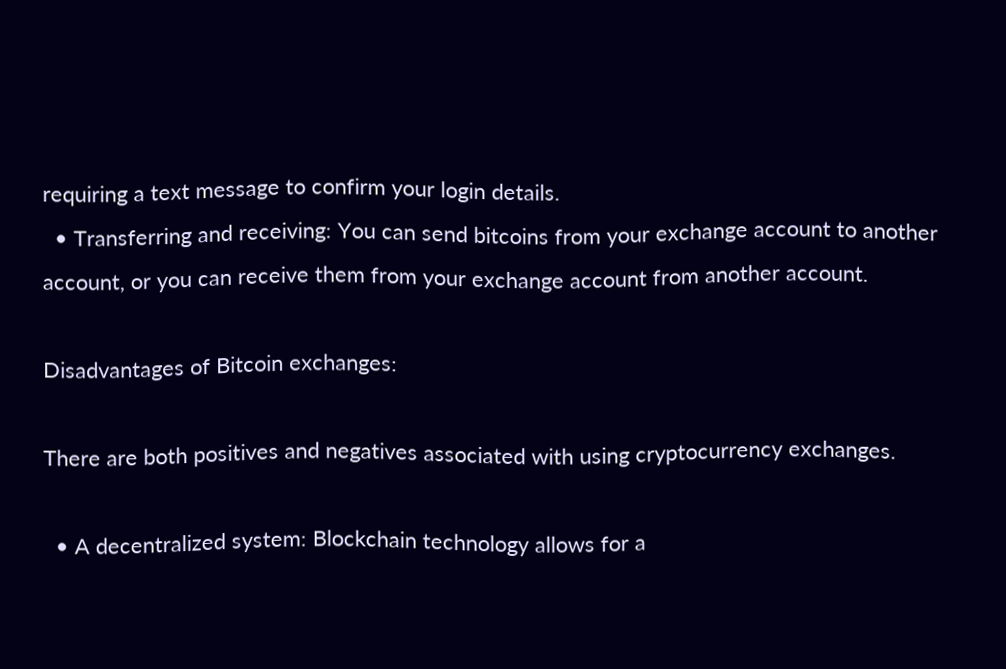requiring a text message to confirm your login details.
  • Transferring and receiving: You can send bitcoins from your exchange account to another account, or you can receive them from your exchange account from another account.

Disadvantages of Bitcoin exchanges:

There are both positives and negatives associated with using cryptocurrency exchanges.

  • A decentralized system: Blockchain technology allows for a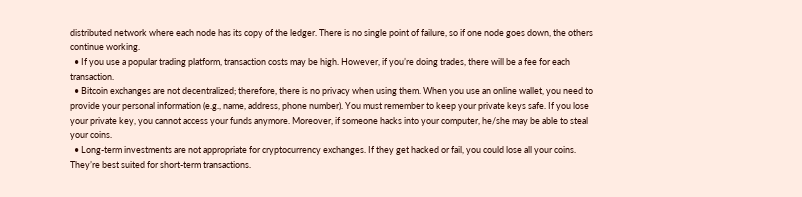distributed network where each node has its copy of the ledger. There is no single point of failure, so if one node goes down, the others continue working.
  • If you use a popular trading platform, transaction costs may be high. However, if you’re doing trades, there will be a fee for each transaction.
  • Bitcoin exchanges are not decentralized; therefore, there is no privacy when using them. When you use an online wallet, you need to provide your personal information (e.g., name, address, phone number). You must remember to keep your private keys safe. If you lose your private key, you cannot access your funds anymore. Moreover, if someone hacks into your computer, he/she may be able to steal your coins.
  • Long-term investments are not appropriate for cryptocurrency exchanges. If they get hacked or fail, you could lose all your coins. They’re best suited for short-term transactions.